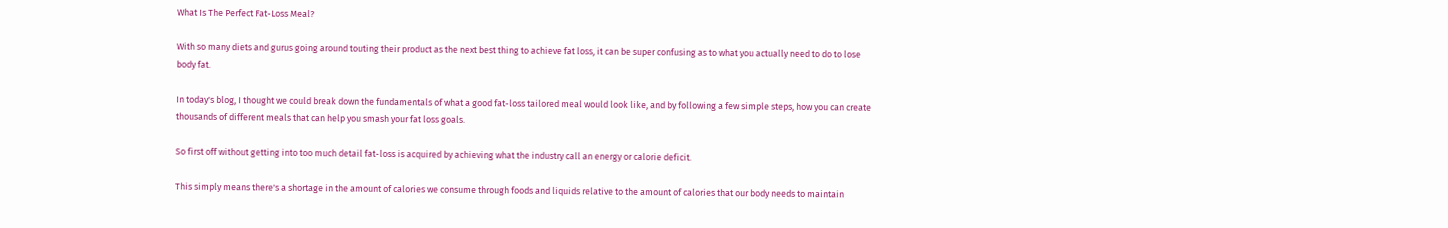What Is The Perfect Fat-Loss Meal?

With so many diets and gurus going around touting their product as the next best thing to achieve fat loss, it can be super confusing as to what you actually need to do to lose body fat.

In today's blog, I thought we could break down the fundamentals of what a good fat-loss tailored meal would look like, and by following a few simple steps, how you can create thousands of different meals that can help you smash your fat loss goals.

So first off without getting into too much detail fat-loss is acquired by achieving what the industry call an energy or calorie deficit.

This simply means there's a shortage in the amount of calories we consume through foods and liquids relative to the amount of calories that our body needs to maintain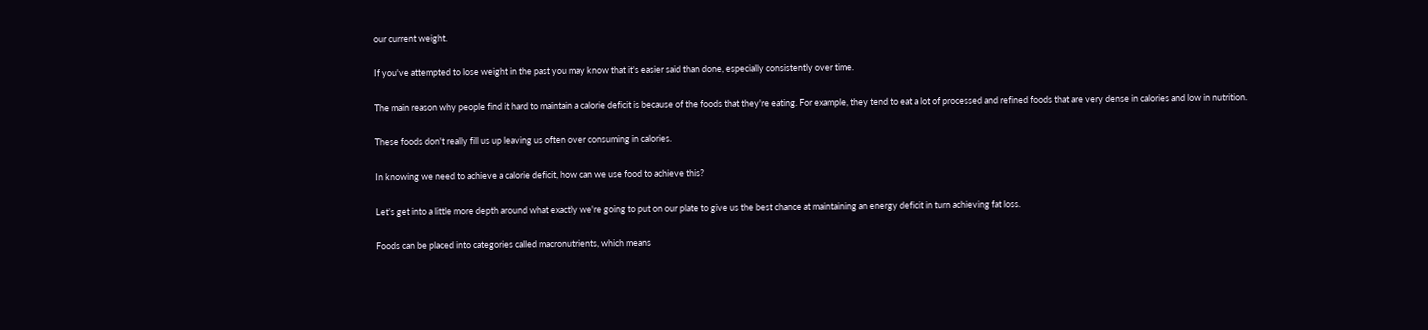our current weight.

If you've attempted to lose weight in the past you may know that it's easier said than done, especially consistently over time.

The main reason why people find it hard to maintain a calorie deficit is because of the foods that they're eating. For example, they tend to eat a lot of processed and refined foods that are very dense in calories and low in nutrition.

These foods don't really fill us up leaving us often over consuming in calories.

In knowing we need to achieve a calorie deficit, how can we use food to achieve this?

Let's get into a little more depth around what exactly we're going to put on our plate to give us the best chance at maintaining an energy deficit in turn achieving fat loss.

Foods can be placed into categories called macronutrients, which means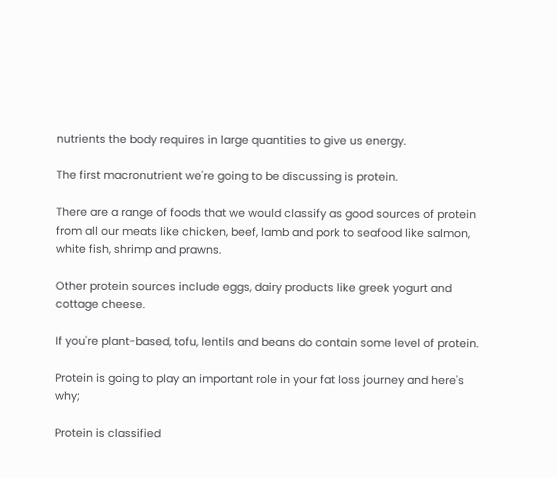nutrients the body requires in large quantities to give us energy.

The first macronutrient we're going to be discussing is protein.

There are a range of foods that we would classify as good sources of protein from all our meats like chicken, beef, lamb and pork to seafood like salmon, white fish, shrimp and prawns.

Other protein sources include eggs, dairy products like greek yogurt and cottage cheese.

If you're plant-based, tofu, lentils and beans do contain some level of protein.

Protein is going to play an important role in your fat loss journey and here's why;

Protein is classified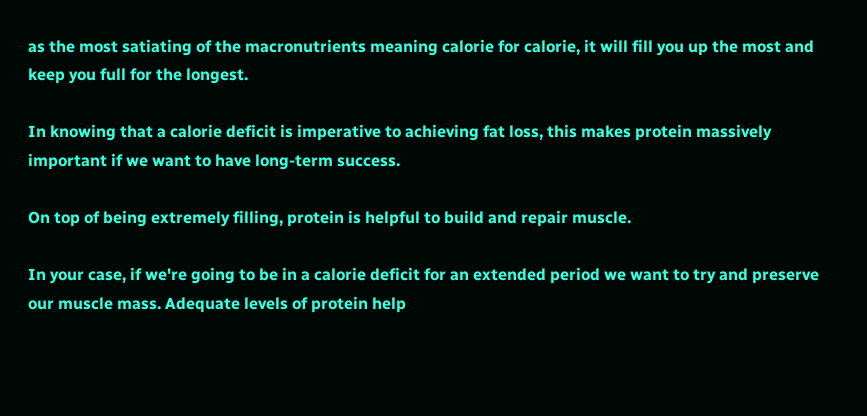as the most satiating of the macronutrients meaning calorie for calorie, it will fill you up the most and keep you full for the longest.

In knowing that a calorie deficit is imperative to achieving fat loss, this makes protein massively important if we want to have long-term success.

On top of being extremely filling, protein is helpful to build and repair muscle.

In your case, if we're going to be in a calorie deficit for an extended period we want to try and preserve our muscle mass. Adequate levels of protein help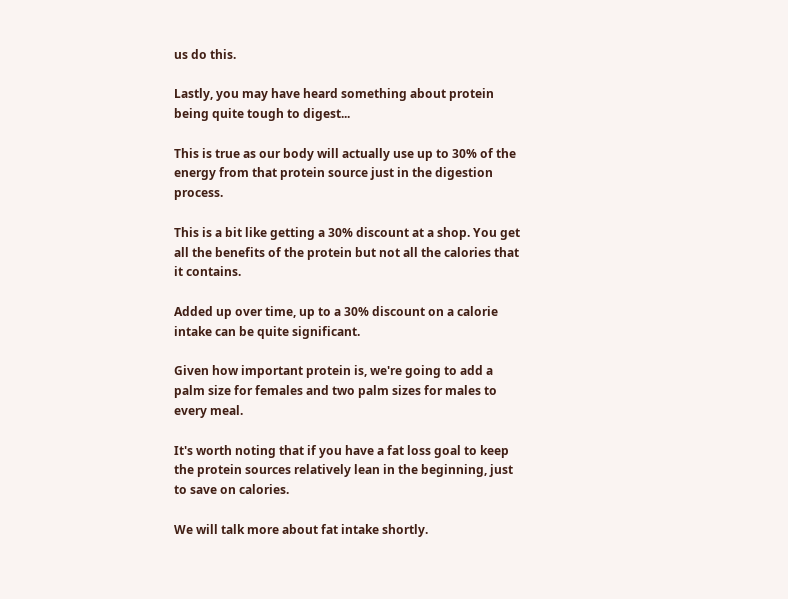us do this.

Lastly, you may have heard something about protein being quite tough to digest...

This is true as our body will actually use up to 30% of the energy from that protein source just in the digestion process.

This is a bit like getting a 30% discount at a shop. You get all the benefits of the protein but not all the calories that it contains.

Added up over time, up to a 30% discount on a calorie intake can be quite significant.

Given how important protein is, we're going to add a palm size for females and two palm sizes for males to every meal.

It's worth noting that if you have a fat loss goal to keep the protein sources relatively lean in the beginning, just to save on calories.

We will talk more about fat intake shortly.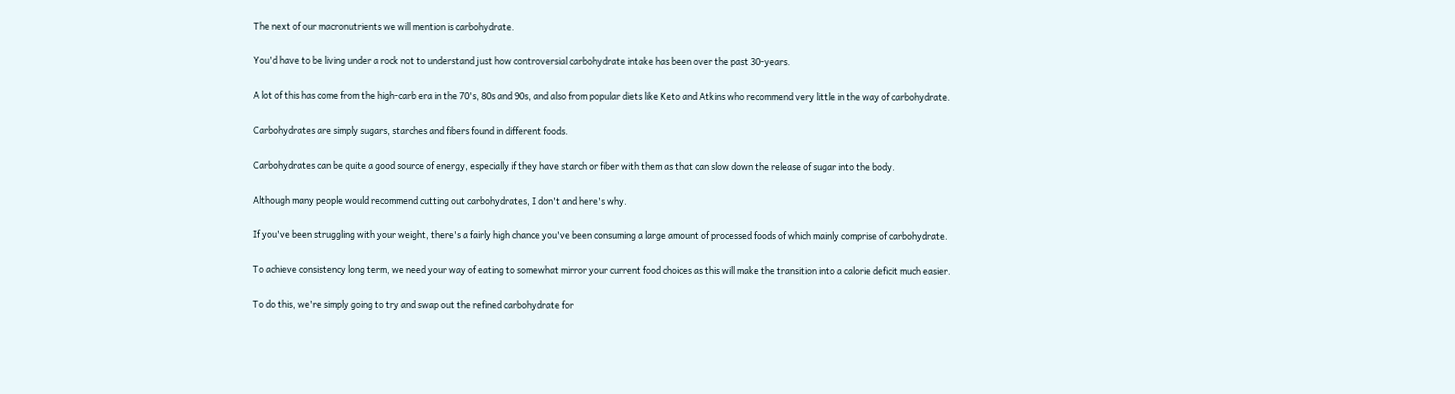The next of our macronutrients we will mention is carbohydrate.

You'd have to be living under a rock not to understand just how controversial carbohydrate intake has been over the past 30-years.

A lot of this has come from the high-carb era in the 70's, 80s and 90s, and also from popular diets like Keto and Atkins who recommend very little in the way of carbohydrate.

Carbohydrates are simply sugars, starches and fibers found in different foods.

Carbohydrates can be quite a good source of energy, especially if they have starch or fiber with them as that can slow down the release of sugar into the body.

Although many people would recommend cutting out carbohydrates, I don't and here's why.

If you've been struggling with your weight, there's a fairly high chance you've been consuming a large amount of processed foods of which mainly comprise of carbohydrate.

To achieve consistency long term, we need your way of eating to somewhat mirror your current food choices as this will make the transition into a calorie deficit much easier.

To do this, we're simply going to try and swap out the refined carbohydrate for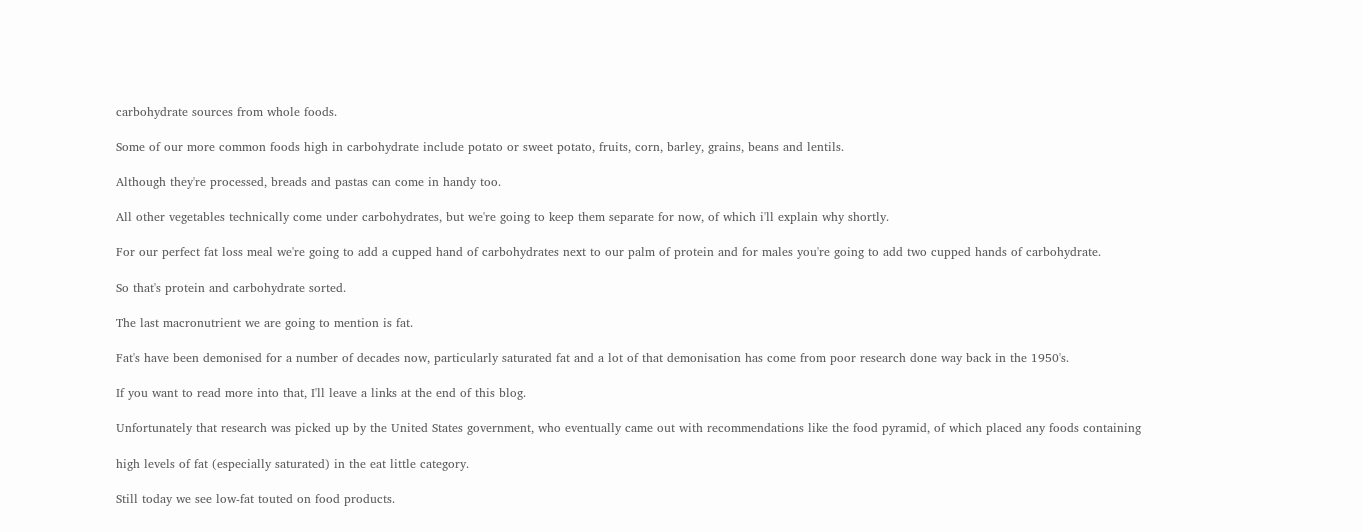carbohydrate sources from whole foods.

Some of our more common foods high in carbohydrate include potato or sweet potato, fruits, corn, barley, grains, beans and lentils.

Although they're processed, breads and pastas can come in handy too.

All other vegetables technically come under carbohydrates, but we're going to keep them separate for now, of which i'll explain why shortly.

For our perfect fat loss meal we're going to add a cupped hand of carbohydrates next to our palm of protein and for males you're going to add two cupped hands of carbohydrate.

So that's protein and carbohydrate sorted.

The last macronutrient we are going to mention is fat.

Fat's have been demonised for a number of decades now, particularly saturated fat and a lot of that demonisation has come from poor research done way back in the 1950's.

If you want to read more into that, I'll leave a links at the end of this blog.

Unfortunately that research was picked up by the United States government, who eventually came out with recommendations like the food pyramid, of which placed any foods containing

high levels of fat (especially saturated) in the eat little category.

Still today we see low-fat touted on food products.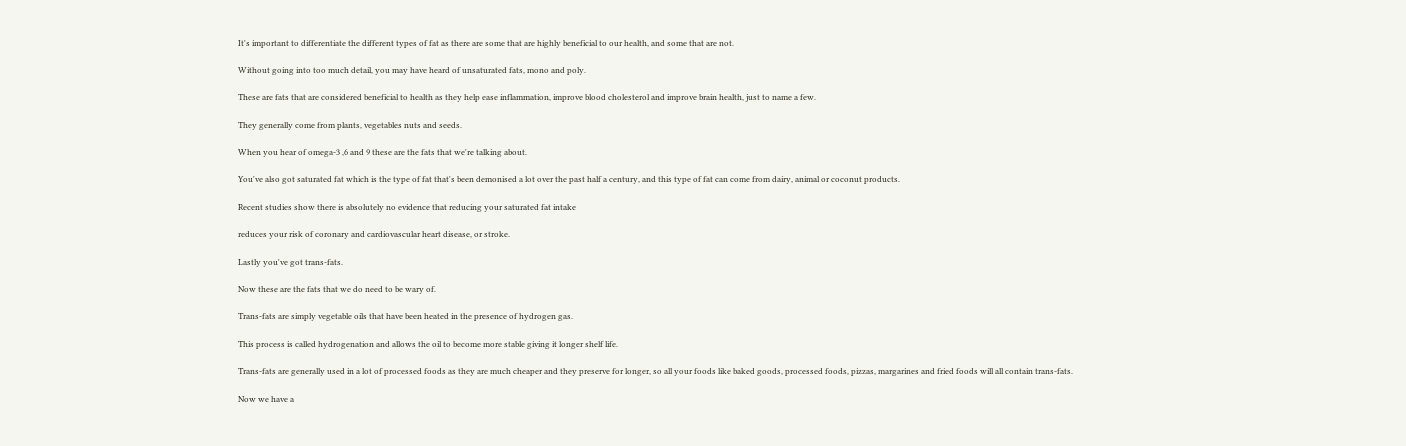It's important to differentiate the different types of fat as there are some that are highly beneficial to our health, and some that are not.

Without going into too much detail, you may have heard of unsaturated fats, mono and poly.

These are fats that are considered beneficial to health as they help ease inflammation, improve blood cholesterol and improve brain health, just to name a few.

They generally come from plants, vegetables nuts and seeds.

When you hear of omega-3 ,6 and 9 these are the fats that we're talking about.

You've also got saturated fat which is the type of fat that's been demonised a lot over the past half a century, and this type of fat can come from dairy, animal or coconut products.

Recent studies show there is absolutely no evidence that reducing your saturated fat intake

reduces your risk of coronary and cardiovascular heart disease, or stroke.

Lastly you've got trans-fats.

Now these are the fats that we do need to be wary of.

Trans-fats are simply vegetable oils that have been heated in the presence of hydrogen gas.

This process is called hydrogenation and allows the oil to become more stable giving it longer shelf life.

Trans-fats are generally used in a lot of processed foods as they are much cheaper and they preserve for longer, so all your foods like baked goods, processed foods, pizzas, margarines and fried foods will all contain trans-fats.

Now we have a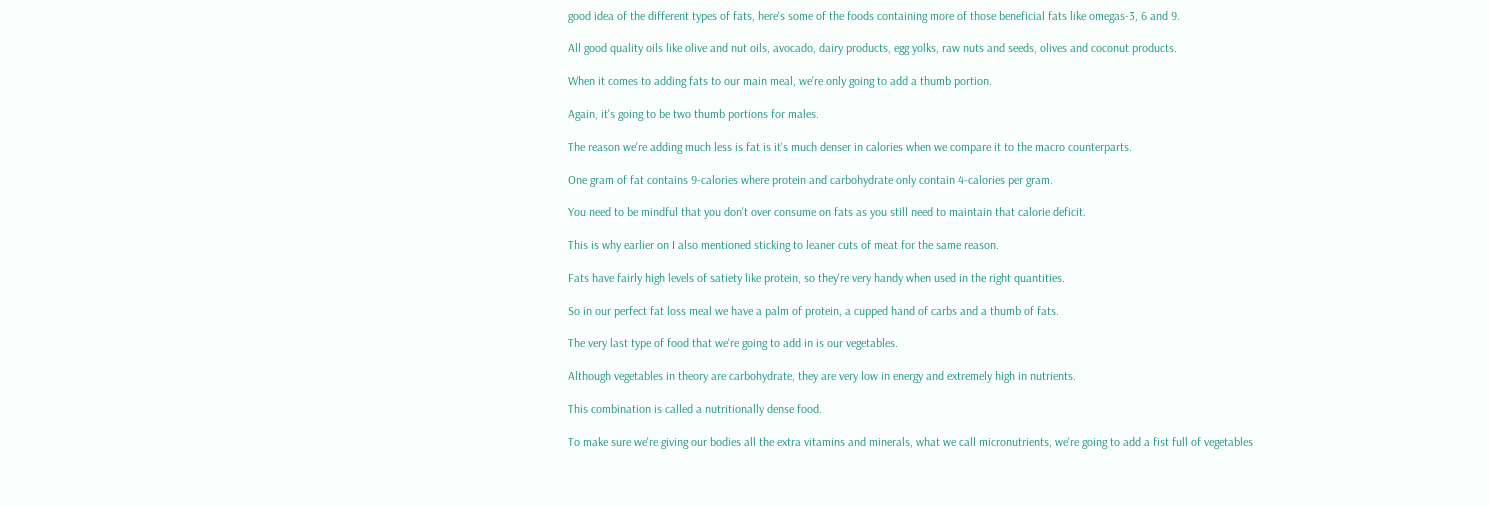good idea of the different types of fats, here's some of the foods containing more of those beneficial fats like omegas-3, 6 and 9.

All good quality oils like olive and nut oils, avocado, dairy products, egg yolks, raw nuts and seeds, olives and coconut products.

When it comes to adding fats to our main meal, we're only going to add a thumb portion.

Again, it's going to be two thumb portions for males.

The reason we're adding much less is fat is it's much denser in calories when we compare it to the macro counterparts.

One gram of fat contains 9-calories where protein and carbohydrate only contain 4-calories per gram.

You need to be mindful that you don't over consume on fats as you still need to maintain that calorie deficit.

This is why earlier on I also mentioned sticking to leaner cuts of meat for the same reason.

Fats have fairly high levels of satiety like protein, so they're very handy when used in the right quantities.

So in our perfect fat loss meal we have a palm of protein, a cupped hand of carbs and a thumb of fats.

The very last type of food that we're going to add in is our vegetables.

Although vegetables in theory are carbohydrate, they are very low in energy and extremely high in nutrients.

This combination is called a nutritionally dense food.

To make sure we're giving our bodies all the extra vitamins and minerals, what we call micronutrients, we're going to add a fist full of vegetables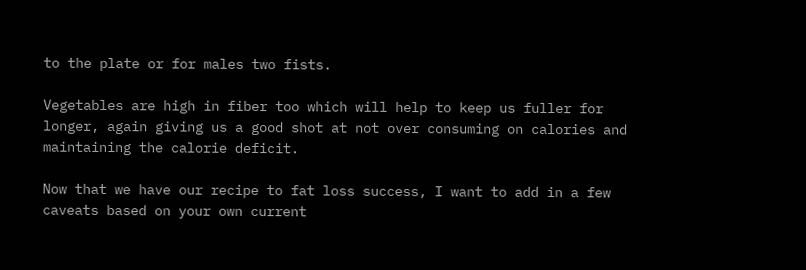to the plate or for males two fists.

Vegetables are high in fiber too which will help to keep us fuller for longer, again giving us a good shot at not over consuming on calories and maintaining the calorie deficit.

Now that we have our recipe to fat loss success, I want to add in a few caveats based on your own current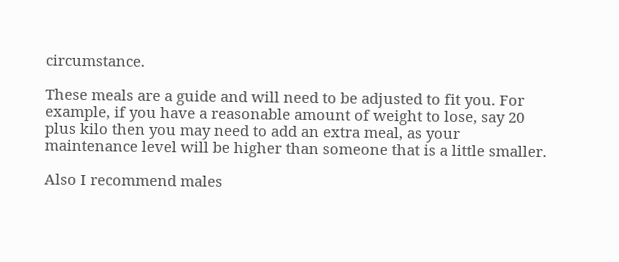circumstance.

These meals are a guide and will need to be adjusted to fit you. For example, if you have a reasonable amount of weight to lose, say 20 plus kilo then you may need to add an extra meal, as your maintenance level will be higher than someone that is a little smaller.

Also I recommend males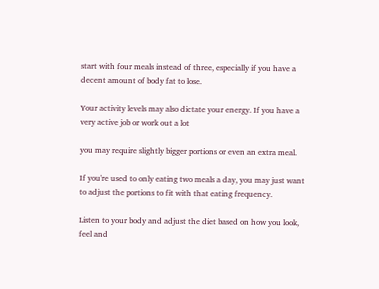start with four meals instead of three, especially if you have a decent amount of body fat to lose.

Your activity levels may also dictate your energy. If you have a very active job or work out a lot

you may require slightly bigger portions or even an extra meal.

If you're used to only eating two meals a day, you may just want to adjust the portions to fit with that eating frequency.

Listen to your body and adjust the diet based on how you look, feel and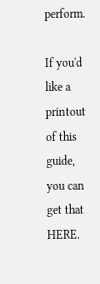perform.

If you'd like a printout of this guide, you can get that HERE.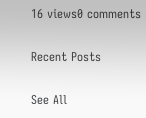16 views0 comments

Recent Posts

See All